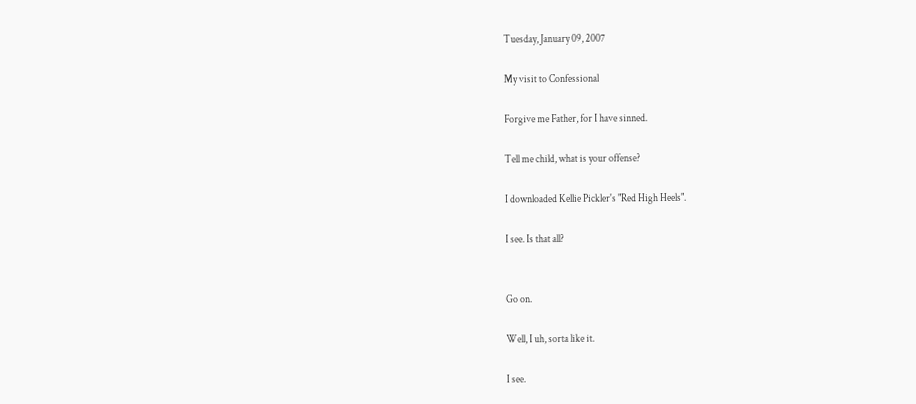Tuesday, January 09, 2007

My visit to Confessional

Forgive me Father, for I have sinned.

Tell me child, what is your offense?

I downloaded Kellie Pickler's "Red High Heels".

I see. Is that all?


Go on.

Well, I uh, sorta like it.

I see.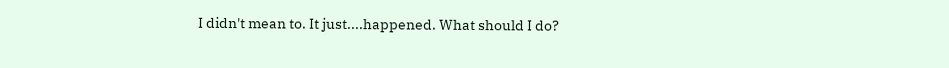I didn't mean to. It just....happened. What should I do?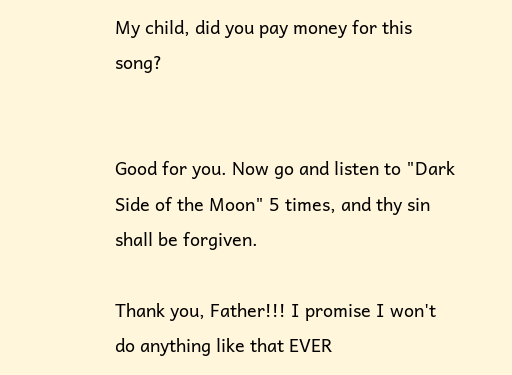My child, did you pay money for this song?


Good for you. Now go and listen to "Dark Side of the Moon" 5 times, and thy sin shall be forgiven.

Thank you, Father!!! I promise I won't do anything like that EVER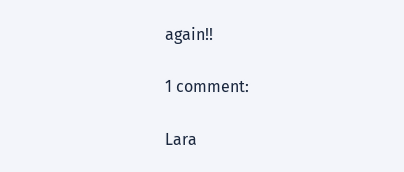again!!

1 comment:

Lara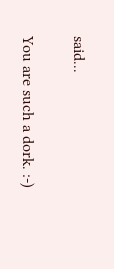said...

You are such a dork. :-)